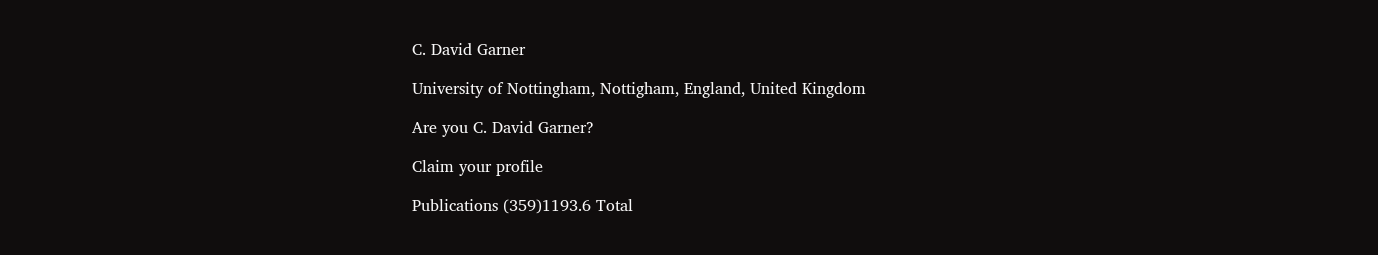C. David Garner

University of Nottingham, Nottigham, England, United Kingdom

Are you C. David Garner?

Claim your profile

Publications (359)1193.6 Total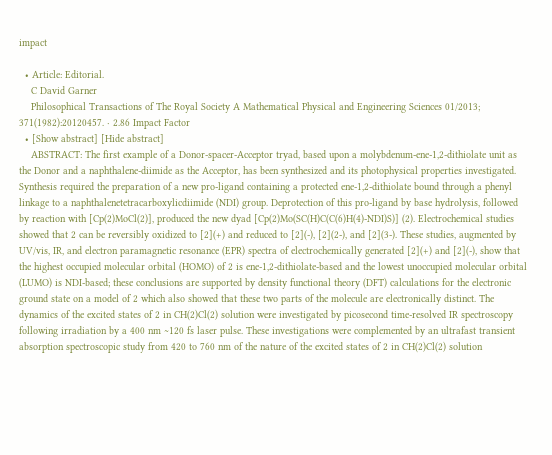impact

  • Article: Editorial.
    C David Garner
    Philosophical Transactions of The Royal Society A Mathematical Physical and Engineering Sciences 01/2013; 371(1982):20120457. · 2.86 Impact Factor
  • [Show abstract] [Hide abstract]
    ABSTRACT: The first example of a Donor-spacer-Acceptor tryad, based upon a molybdenum-ene-1,2-dithiolate unit as the Donor and a naphthalene-diimide as the Acceptor, has been synthesized and its photophysical properties investigated. Synthesis required the preparation of a new pro-ligand containing a protected ene-1,2-dithiolate bound through a phenyl linkage to a naphthalenetetracarboxylicdiimide (NDI) group. Deprotection of this pro-ligand by base hydrolysis, followed by reaction with [Cp(2)MoCl(2)], produced the new dyad [Cp(2)Mo(SC(H)C(C(6)H(4)-NDI)S)] (2). Electrochemical studies showed that 2 can be reversibly oxidized to [2](+) and reduced to [2](-), [2](2-), and [2](3-). These studies, augmented by UV/vis, IR, and electron paramagnetic resonance (EPR) spectra of electrochemically generated [2](+) and [2](-), show that the highest occupied molecular orbital (HOMO) of 2 is ene-1,2-dithiolate-based and the lowest unoccupied molecular orbital (LUMO) is NDI-based; these conclusions are supported by density functional theory (DFT) calculations for the electronic ground state on a model of 2 which also showed that these two parts of the molecule are electronically distinct. The dynamics of the excited states of 2 in CH(2)Cl(2) solution were investigated by picosecond time-resolved IR spectroscopy following irradiation by a 400 nm ∼120 fs laser pulse. These investigations were complemented by an ultrafast transient absorption spectroscopic study from 420 to 760 nm of the nature of the excited states of 2 in CH(2)Cl(2) solution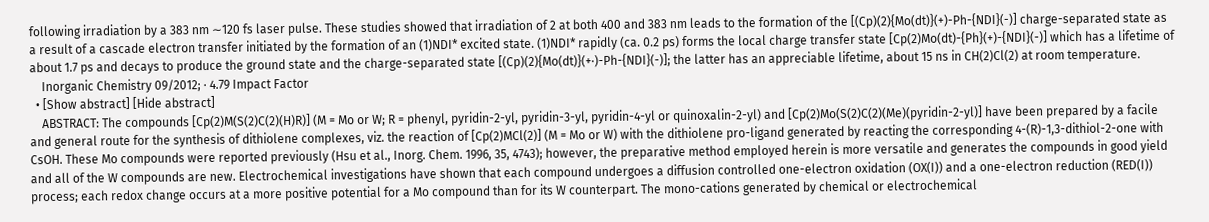following irradiation by a 383 nm ∼120 fs laser pulse. These studies showed that irradiation of 2 at both 400 and 383 nm leads to the formation of the [(Cp)(2){Mo(dt)}(+)-Ph-{NDI}(-)] charge-separated state as a result of a cascade electron transfer initiated by the formation of an (1)NDI* excited state. (1)NDI* rapidly (ca. 0.2 ps) forms the local charge transfer state [Cp(2)Mo(dt)-{Ph}(+)-{NDI}(-)] which has a lifetime of about 1.7 ps and decays to produce the ground state and the charge-separated state [(Cp)(2){Mo(dt)}(+·)-Ph-{NDI}(-)]; the latter has an appreciable lifetime, about 15 ns in CH(2)Cl(2) at room temperature.
    Inorganic Chemistry 09/2012; · 4.79 Impact Factor
  • [Show abstract] [Hide abstract]
    ABSTRACT: The compounds [Cp(2)M(S(2)C(2)(H)R)] (M = Mo or W; R = phenyl, pyridin-2-yl, pyridin-3-yl, pyridin-4-yl or quinoxalin-2-yl) and [Cp(2)Mo(S(2)C(2)(Me)(pyridin-2-yl)] have been prepared by a facile and general route for the synthesis of dithiolene complexes, viz. the reaction of [Cp(2)MCl(2)] (M = Mo or W) with the dithiolene pro-ligand generated by reacting the corresponding 4-(R)-1,3-dithiol-2-one with CsOH. These Mo compounds were reported previously (Hsu et al., Inorg. Chem. 1996, 35, 4743); however, the preparative method employed herein is more versatile and generates the compounds in good yield and all of the W compounds are new. Electrochemical investigations have shown that each compound undergoes a diffusion controlled one-electron oxidation (OX(I)) and a one-electron reduction (RED(I)) process; each redox change occurs at a more positive potential for a Mo compound than for its W counterpart. The mono-cations generated by chemical or electrochemical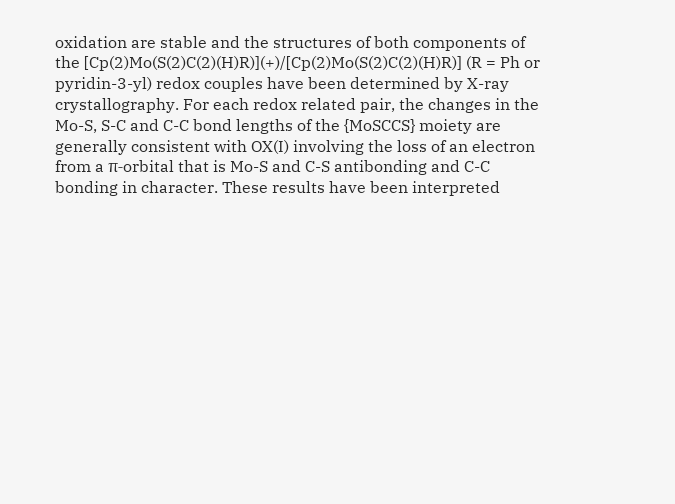oxidation are stable and the structures of both components of the [Cp(2)Mo(S(2)C(2)(H)R)](+)/[Cp(2)Mo(S(2)C(2)(H)R)] (R = Ph or pyridin-3-yl) redox couples have been determined by X-ray crystallography. For each redox related pair, the changes in the Mo-S, S-C and C-C bond lengths of the {MoSCCS} moiety are generally consistent with OX(I) involving the loss of an electron from a π-orbital that is Mo-S and C-S antibonding and C-C bonding in character. These results have been interpreted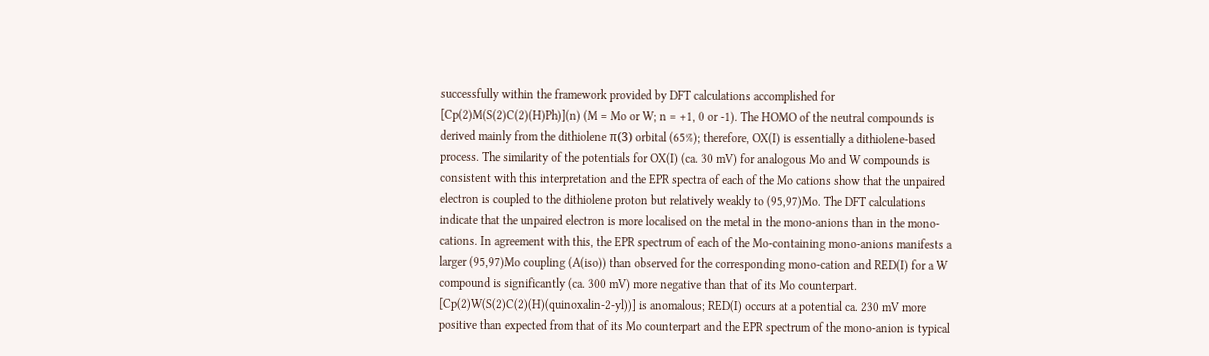successfully within the framework provided by DFT calculations accomplished for [Cp(2)M(S(2)C(2)(H)Ph)](n) (M = Mo or W; n = +1, 0 or -1). The HOMO of the neutral compounds is derived mainly from the dithiolene π(3) orbital (65%); therefore, OX(I) is essentially a dithiolene-based process. The similarity of the potentials for OX(I) (ca. 30 mV) for analogous Mo and W compounds is consistent with this interpretation and the EPR spectra of each of the Mo cations show that the unpaired electron is coupled to the dithiolene proton but relatively weakly to (95,97)Mo. The DFT calculations indicate that the unpaired electron is more localised on the metal in the mono-anions than in the mono-cations. In agreement with this, the EPR spectrum of each of the Mo-containing mono-anions manifests a larger (95,97)Mo coupling (A(iso)) than observed for the corresponding mono-cation and RED(I) for a W compound is significantly (ca. 300 mV) more negative than that of its Mo counterpart. [Cp(2)W(S(2)C(2)(H)(quinoxalin-2-yl))] is anomalous; RED(I) occurs at a potential ca. 230 mV more positive than expected from that of its Mo counterpart and the EPR spectrum of the mono-anion is typical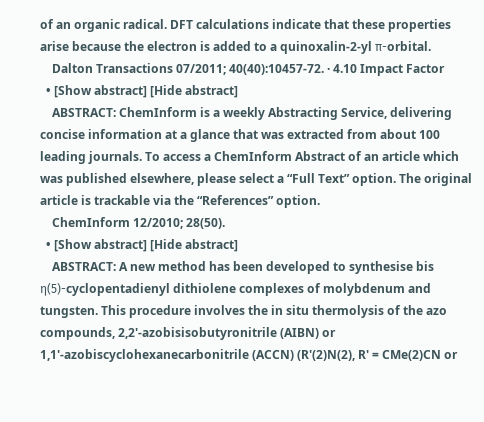of an organic radical. DFT calculations indicate that these properties arise because the electron is added to a quinoxalin-2-yl π-orbital.
    Dalton Transactions 07/2011; 40(40):10457-72. · 4.10 Impact Factor
  • [Show abstract] [Hide abstract]
    ABSTRACT: ChemInform is a weekly Abstracting Service, delivering concise information at a glance that was extracted from about 100 leading journals. To access a ChemInform Abstract of an article which was published elsewhere, please select a “Full Text” option. The original article is trackable via the “References” option.
    ChemInform 12/2010; 28(50).
  • [Show abstract] [Hide abstract]
    ABSTRACT: A new method has been developed to synthesise bis η(5)-cyclopentadienyl dithiolene complexes of molybdenum and tungsten. This procedure involves the in situ thermolysis of the azo compounds, 2,2'-azobisisobutyronitrile (AIBN) or 1,1'-azobiscyclohexanecarbonitrile (ACCN) (R'(2)N(2), R' = CMe(2)CN or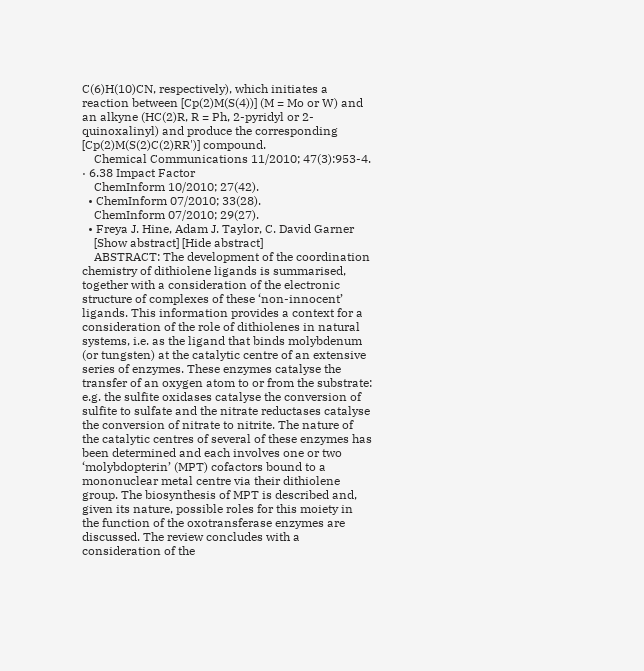C(6)H(10)CN, respectively), which initiates a reaction between [Cp(2)M(S(4))] (M = Mo or W) and an alkyne (HC(2)R, R = Ph, 2-pyridyl or 2-quinoxalinyl) and produce the corresponding [Cp(2)M(S(2)C(2)RR')] compound.
    Chemical Communications 11/2010; 47(3):953-4. · 6.38 Impact Factor
    ChemInform 10/2010; 27(42).
  • ChemInform 07/2010; 33(28).
    ChemInform 07/2010; 29(27).
  • Freya J. Hine, Adam J. Taylor, C. David Garner
    [Show abstract] [Hide abstract]
    ABSTRACT: The development of the coordination chemistry of dithiolene ligands is summarised, together with a consideration of the electronic structure of complexes of these ‘non-innocent’ ligands. This information provides a context for a consideration of the role of dithiolenes in natural systems, i.e. as the ligand that binds molybdenum (or tungsten) at the catalytic centre of an extensive series of enzymes. These enzymes catalyse the transfer of an oxygen atom to or from the substrate: e.g. the sulfite oxidases catalyse the conversion of sulfite to sulfate and the nitrate reductases catalyse the conversion of nitrate to nitrite. The nature of the catalytic centres of several of these enzymes has been determined and each involves one or two ‘molybdopterin’ (MPT) cofactors bound to a mononuclear metal centre via their dithiolene group. The biosynthesis of MPT is described and, given its nature, possible roles for this moiety in the function of the oxotransferase enzymes are discussed. The review concludes with a consideration of the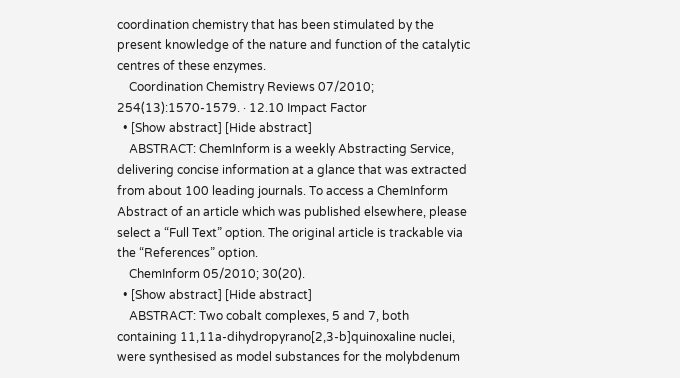coordination chemistry that has been stimulated by the present knowledge of the nature and function of the catalytic centres of these enzymes.
    Coordination Chemistry Reviews 07/2010; 254(13):1570-1579. · 12.10 Impact Factor
  • [Show abstract] [Hide abstract]
    ABSTRACT: ChemInform is a weekly Abstracting Service, delivering concise information at a glance that was extracted from about 100 leading journals. To access a ChemInform Abstract of an article which was published elsewhere, please select a “Full Text” option. The original article is trackable via the “References” option.
    ChemInform 05/2010; 30(20).
  • [Show abstract] [Hide abstract]
    ABSTRACT: Two cobalt complexes, 5 and 7, both containing 11,11a-dihydropyrano[2,3-b]quinoxaline nuclei, were synthesised as model substances for the molybdenum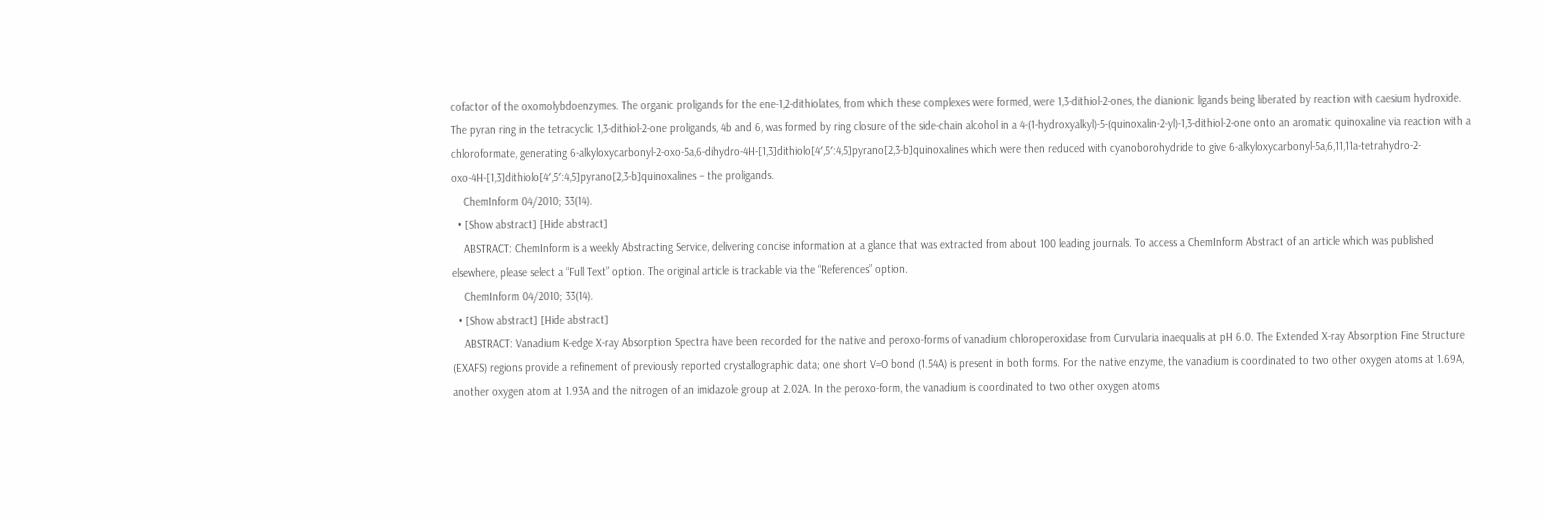cofactor of the oxomolybdoenzymes. The organic proligands for the ene-1,2-dithiolates, from which these complexes were formed, were 1,3-dithiol-2-ones, the dianionic ligands being liberated by reaction with caesium hydroxide. The pyran ring in the tetracyclic 1,3-dithiol-2-one proligands, 4b and 6, was formed by ring closure of the side-chain alcohol in a 4-(1-hydroxyalkyl)-5-(quinoxalin-2-yl)-1,3-dithiol-2-one onto an aromatic quinoxaline via reaction with a chloroformate, generating 6-alkyloxycarbonyl-2-oxo-5a,6-dihydro-4H-[1,3]dithiolo[4′,5′:4,5]pyrano[2,3-b]quinoxalines which were then reduced with cyanoborohydride to give 6-alkyloxycarbonyl-5a,6,11,11a-tetrahydro-2-oxo-4H-[1,3]dithiolo[4′,5′:4,5]pyrano[2,3-b]quinoxalines – the proligands.
    ChemInform 04/2010; 33(14).
  • [Show abstract] [Hide abstract]
    ABSTRACT: ChemInform is a weekly Abstracting Service, delivering concise information at a glance that was extracted from about 100 leading journals. To access a ChemInform Abstract of an article which was published elsewhere, please select a “Full Text” option. The original article is trackable via the “References” option.
    ChemInform 04/2010; 33(14).
  • [Show abstract] [Hide abstract]
    ABSTRACT: Vanadium K-edge X-ray Absorption Spectra have been recorded for the native and peroxo-forms of vanadium chloroperoxidase from Curvularia inaequalis at pH 6.0. The Extended X-ray Absorption Fine Structure (EXAFS) regions provide a refinement of previously reported crystallographic data; one short V=O bond (1.54A) is present in both forms. For the native enzyme, the vanadium is coordinated to two other oxygen atoms at 1.69A, another oxygen atom at 1.93A and the nitrogen of an imidazole group at 2.02A. In the peroxo-form, the vanadium is coordinated to two other oxygen atoms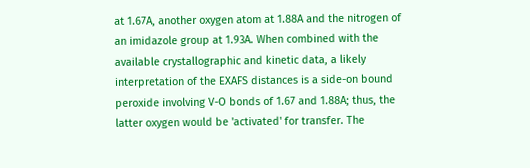at 1.67A, another oxygen atom at 1.88A and the nitrogen of an imidazole group at 1.93A. When combined with the available crystallographic and kinetic data, a likely interpretation of the EXAFS distances is a side-on bound peroxide involving V-O bonds of 1.67 and 1.88A; thus, the latter oxygen would be 'activated' for transfer. The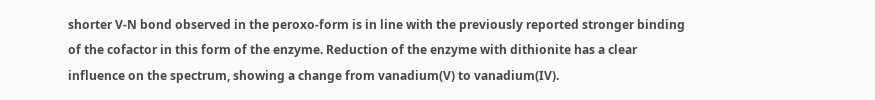shorter V-N bond observed in the peroxo-form is in line with the previously reported stronger binding of the cofactor in this form of the enzyme. Reduction of the enzyme with dithionite has a clear influence on the spectrum, showing a change from vanadium(V) to vanadium(IV).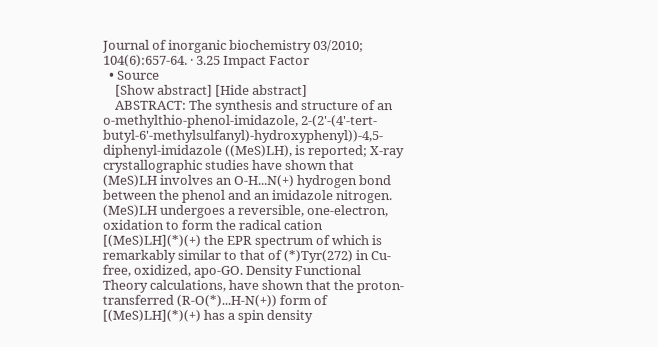Journal of inorganic biochemistry 03/2010; 104(6):657-64. · 3.25 Impact Factor
  • Source
    [Show abstract] [Hide abstract]
    ABSTRACT: The synthesis and structure of an o-methylthio-phenol-imidazole, 2-(2'-(4'-tert-butyl-6'-methylsulfanyl)-hydroxyphenyl))-4,5-diphenyl-imidazole ((MeS)LH), is reported; X-ray crystallographic studies have shown that (MeS)LH involves an O-H...N(+) hydrogen bond between the phenol and an imidazole nitrogen. (MeS)LH undergoes a reversible, one-electron, oxidation to form the radical cation [(MeS)LH](*)(+) the EPR spectrum of which is remarkably similar to that of (*)Tyr(272) in Cu-free, oxidized, apo-GO. Density Functional Theory calculations, have shown that the proton-transferred (R-O(*)...H-N(+)) form of [(MeS)LH](*)(+) has a spin density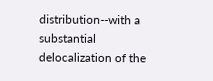distribution--with a substantial delocalization of the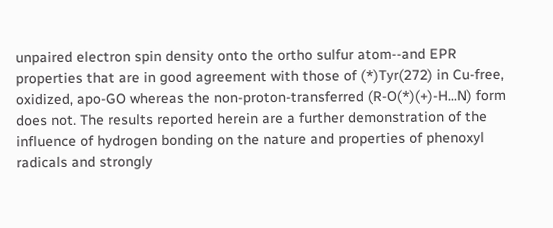unpaired electron spin density onto the ortho sulfur atom--and EPR properties that are in good agreement with those of (*)Tyr(272) in Cu-free, oxidized, apo-GO whereas the non-proton-transferred (R-O(*)(+)-H...N) form does not. The results reported herein are a further demonstration of the influence of hydrogen bonding on the nature and properties of phenoxyl radicals and strongly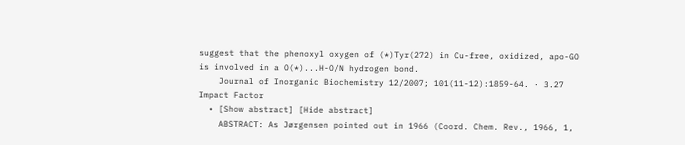suggest that the phenoxyl oxygen of (*)Tyr(272) in Cu-free, oxidized, apo-GO is involved in a O(*)...H-O/N hydrogen bond.
    Journal of Inorganic Biochemistry 12/2007; 101(11-12):1859-64. · 3.27 Impact Factor
  • [Show abstract] [Hide abstract]
    ABSTRACT: As Jørgensen pointed out in 1966 (Coord. Chem. Rev., 1966, 1,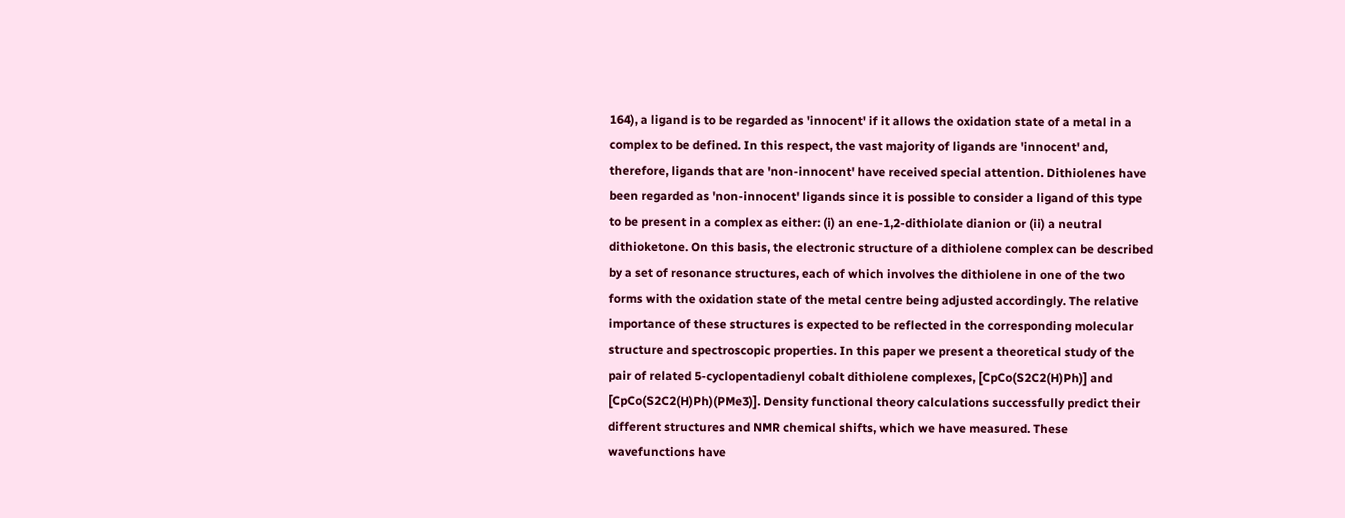164), a ligand is to be regarded as 'innocent' if it allows the oxidation state of a metal in a complex to be defined. In this respect, the vast majority of ligands are 'innocent' and, therefore, ligands that are 'non-innocent' have received special attention. Dithiolenes have been regarded as 'non-innocent' ligands since it is possible to consider a ligand of this type to be present in a complex as either: (i) an ene-1,2-dithiolate dianion or (ii) a neutral dithioketone. On this basis, the electronic structure of a dithiolene complex can be described by a set of resonance structures, each of which involves the dithiolene in one of the two forms with the oxidation state of the metal centre being adjusted accordingly. The relative importance of these structures is expected to be reflected in the corresponding molecular structure and spectroscopic properties. In this paper we present a theoretical study of the pair of related 5-cyclopentadienyl cobalt dithiolene complexes, [CpCo(S2C2(H)Ph)] and [CpCo(S2C2(H)Ph)(PMe3)]. Density functional theory calculations successfully predict their different structures and NMR chemical shifts, which we have measured. These wavefunctions have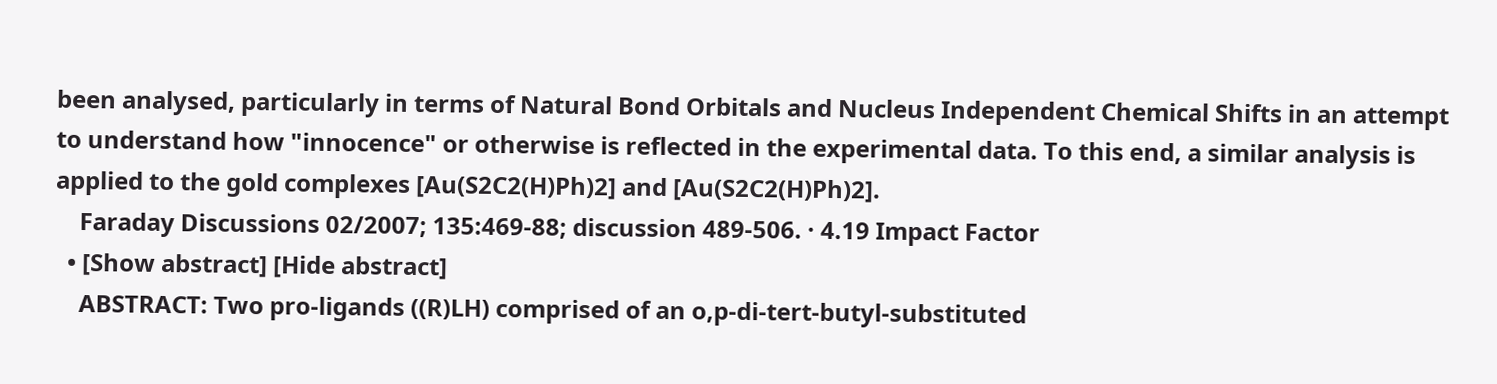been analysed, particularly in terms of Natural Bond Orbitals and Nucleus Independent Chemical Shifts in an attempt to understand how "innocence" or otherwise is reflected in the experimental data. To this end, a similar analysis is applied to the gold complexes [Au(S2C2(H)Ph)2] and [Au(S2C2(H)Ph)2].
    Faraday Discussions 02/2007; 135:469-88; discussion 489-506. · 4.19 Impact Factor
  • [Show abstract] [Hide abstract]
    ABSTRACT: Two pro-ligands ((R)LH) comprised of an o,p-di-tert-butyl-substituted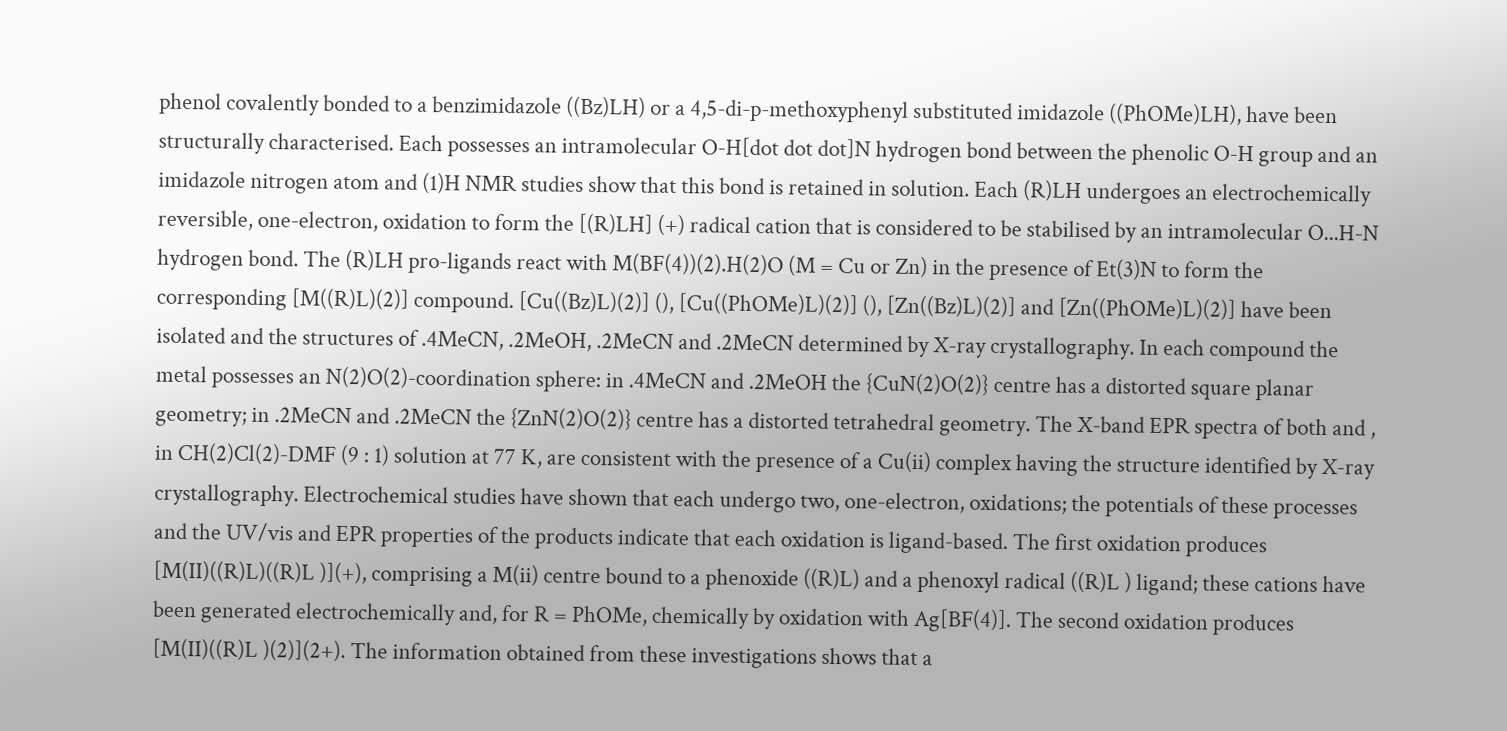phenol covalently bonded to a benzimidazole ((Bz)LH) or a 4,5-di-p-methoxyphenyl substituted imidazole ((PhOMe)LH), have been structurally characterised. Each possesses an intramolecular O-H[dot dot dot]N hydrogen bond between the phenolic O-H group and an imidazole nitrogen atom and (1)H NMR studies show that this bond is retained in solution. Each (R)LH undergoes an electrochemically reversible, one-electron, oxidation to form the [(R)LH] (+) radical cation that is considered to be stabilised by an intramolecular O...H-N hydrogen bond. The (R)LH pro-ligands react with M(BF(4))(2).H(2)O (M = Cu or Zn) in the presence of Et(3)N to form the corresponding [M((R)L)(2)] compound. [Cu((Bz)L)(2)] (), [Cu((PhOMe)L)(2)] (), [Zn((Bz)L)(2)] and [Zn((PhOMe)L)(2)] have been isolated and the structures of .4MeCN, .2MeOH, .2MeCN and .2MeCN determined by X-ray crystallography. In each compound the metal possesses an N(2)O(2)-coordination sphere: in .4MeCN and .2MeOH the {CuN(2)O(2)} centre has a distorted square planar geometry; in .2MeCN and .2MeCN the {ZnN(2)O(2)} centre has a distorted tetrahedral geometry. The X-band EPR spectra of both and , in CH(2)Cl(2)-DMF (9 : 1) solution at 77 K, are consistent with the presence of a Cu(ii) complex having the structure identified by X-ray crystallography. Electrochemical studies have shown that each undergo two, one-electron, oxidations; the potentials of these processes and the UV/vis and EPR properties of the products indicate that each oxidation is ligand-based. The first oxidation produces [M(II)((R)L)((R)L )](+), comprising a M(ii) centre bound to a phenoxide ((R)L) and a phenoxyl radical ((R)L ) ligand; these cations have been generated electrochemically and, for R = PhOMe, chemically by oxidation with Ag[BF(4)]. The second oxidation produces [M(II)((R)L )(2)](2+). The information obtained from these investigations shows that a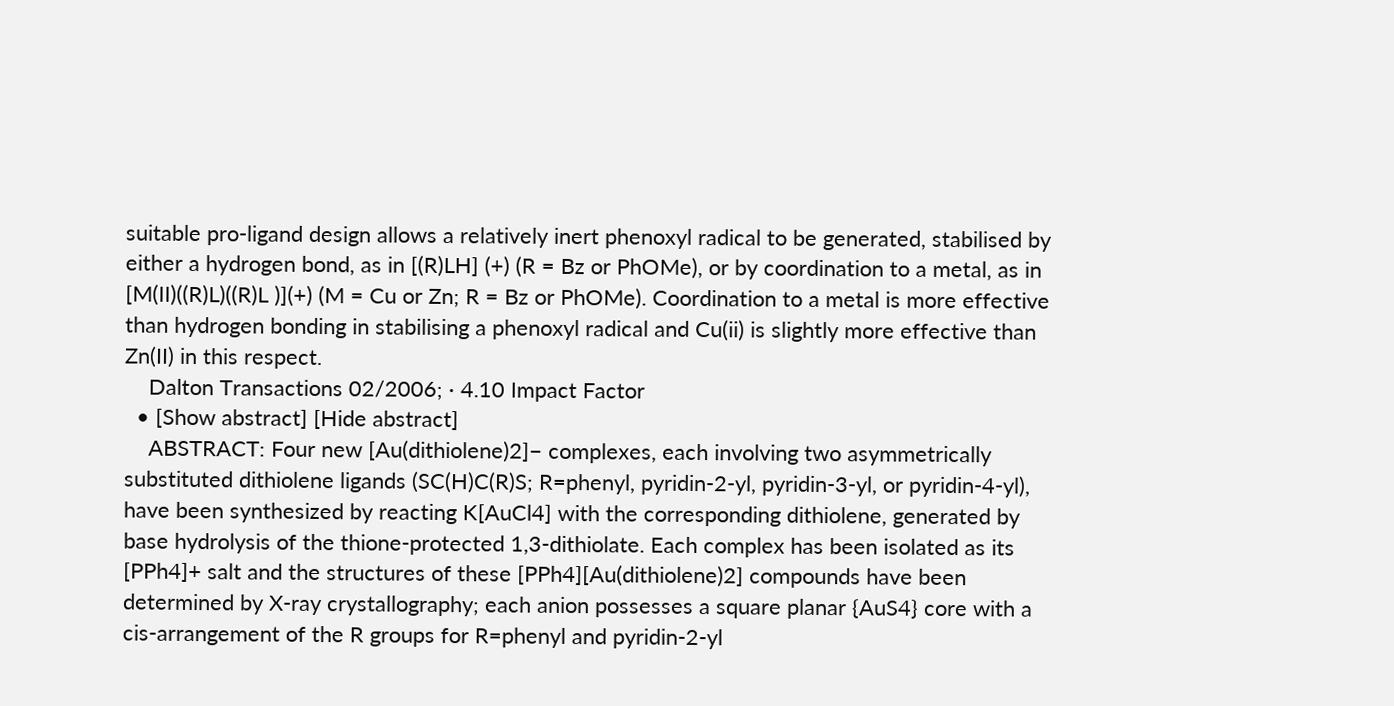suitable pro-ligand design allows a relatively inert phenoxyl radical to be generated, stabilised by either a hydrogen bond, as in [(R)LH] (+) (R = Bz or PhOMe), or by coordination to a metal, as in [M(II)((R)L)((R)L )](+) (M = Cu or Zn; R = Bz or PhOMe). Coordination to a metal is more effective than hydrogen bonding in stabilising a phenoxyl radical and Cu(ii) is slightly more effective than Zn(II) in this respect.
    Dalton Transactions 02/2006; · 4.10 Impact Factor
  • [Show abstract] [Hide abstract]
    ABSTRACT: Four new [Au(dithiolene)2]− complexes, each involving two asymmetrically substituted dithiolene ligands (SC(H)C(R)S; R=phenyl, pyridin-2-yl, pyridin-3-yl, or pyridin-4-yl), have been synthesized by reacting K[AuCl4] with the corresponding dithiolene, generated by base hydrolysis of the thione-protected 1,3-dithiolate. Each complex has been isolated as its [PPh4]+ salt and the structures of these [PPh4][Au(dithiolene)2] compounds have been determined by X-ray crystallography; each anion possesses a square planar {AuS4} core with a cis-arrangement of the R groups for R=phenyl and pyridin-2-yl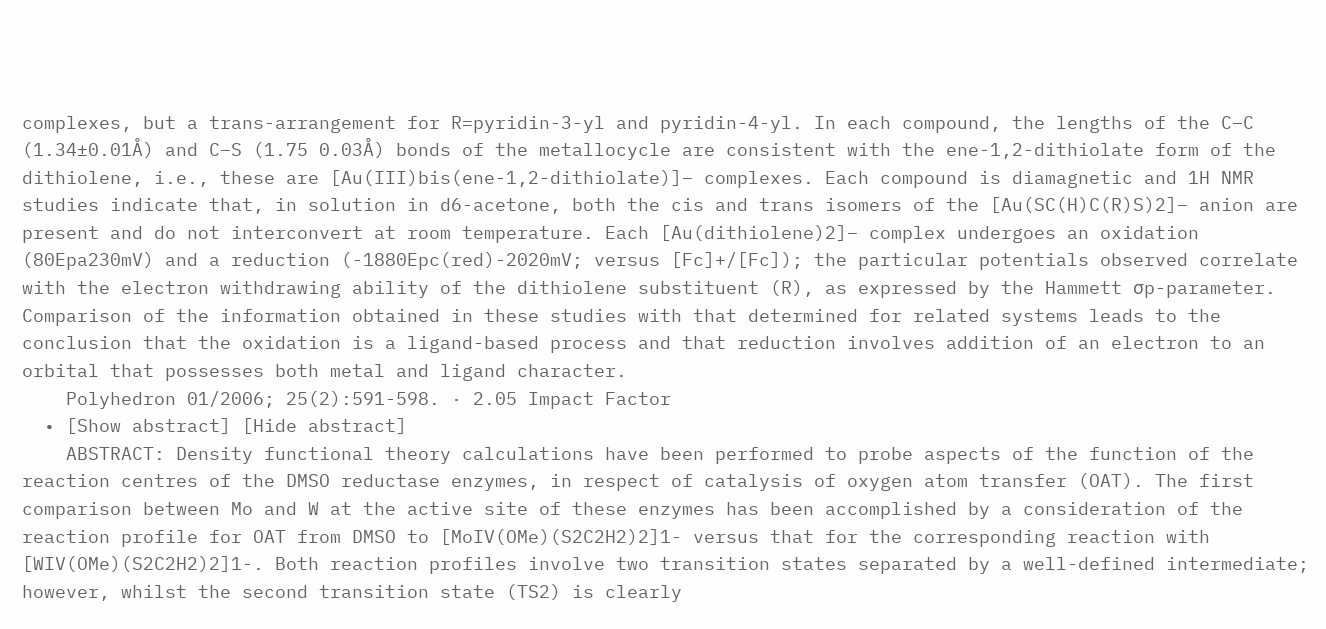complexes, but a trans-arrangement for R=pyridin-3-yl and pyridin-4-yl. In each compound, the lengths of the C–C (1.34±0.01Å) and C–S (1.75 0.03Å) bonds of the metallocycle are consistent with the ene-1,2-dithiolate form of the dithiolene, i.e., these are [Au(III)bis(ene-1,2-dithiolate)]− complexes. Each compound is diamagnetic and 1H NMR studies indicate that, in solution in d6-acetone, both the cis and trans isomers of the [Au(SC(H)C(R)S)2]− anion are present and do not interconvert at room temperature. Each [Au(dithiolene)2]− complex undergoes an oxidation (80Epa230mV) and a reduction (-1880Epc(red)-2020mV; versus [Fc]+/[Fc]); the particular potentials observed correlate with the electron withdrawing ability of the dithiolene substituent (R), as expressed by the Hammett σp-parameter. Comparison of the information obtained in these studies with that determined for related systems leads to the conclusion that the oxidation is a ligand-based process and that reduction involves addition of an electron to an orbital that possesses both metal and ligand character.
    Polyhedron 01/2006; 25(2):591-598. · 2.05 Impact Factor
  • [Show abstract] [Hide abstract]
    ABSTRACT: Density functional theory calculations have been performed to probe aspects of the function of the reaction centres of the DMSO reductase enzymes, in respect of catalysis of oxygen atom transfer (OAT). The first comparison between Mo and W at the active site of these enzymes has been accomplished by a consideration of the reaction profile for OAT from DMSO to [MoIV(OMe)(S2C2H2)2]1- versus that for the corresponding reaction with [WIV(OMe)(S2C2H2)2]1-. Both reaction profiles involve two transition states separated by a well-defined intermediate; however, whilst the second transition state (TS2) is clearly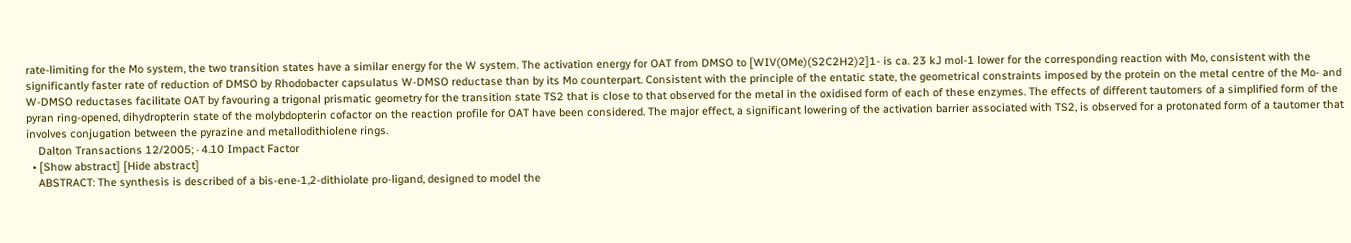rate-limiting for the Mo system, the two transition states have a similar energy for the W system. The activation energy for OAT from DMSO to [WIV(OMe)(S2C2H2)2]1- is ca. 23 kJ mol-1 lower for the corresponding reaction with Mo, consistent with the significantly faster rate of reduction of DMSO by Rhodobacter capsulatus W-DMSO reductase than by its Mo counterpart. Consistent with the principle of the entatic state, the geometrical constraints imposed by the protein on the metal centre of the Mo- and W-DMSO reductases facilitate OAT by favouring a trigonal prismatic geometry for the transition state TS2 that is close to that observed for the metal in the oxidised form of each of these enzymes. The effects of different tautomers of a simplified form of the pyran ring-opened, dihydropterin state of the molybdopterin cofactor on the reaction profile for OAT have been considered. The major effect, a significant lowering of the activation barrier associated with TS2, is observed for a protonated form of a tautomer that involves conjugation between the pyrazine and metallodithiolene rings.
    Dalton Transactions 12/2005; · 4.10 Impact Factor
  • [Show abstract] [Hide abstract]
    ABSTRACT: The synthesis is described of a bis-ene-1,2-dithiolate pro-ligand, designed to model the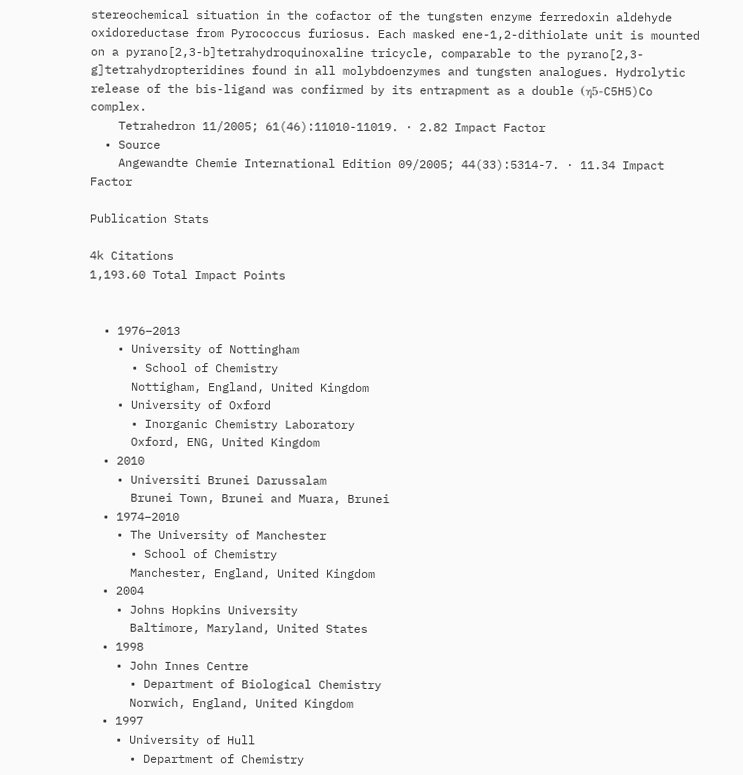stereochemical situation in the cofactor of the tungsten enzyme ferredoxin aldehyde oxidoreductase from Pyrococcus furiosus. Each masked ene-1,2-dithiolate unit is mounted on a pyrano[2,3-b]tetrahydroquinoxaline tricycle, comparable to the pyrano[2,3-g]tetrahydropteridines found in all molybdoenzymes and tungsten analogues. Hydrolytic release of the bis-ligand was confirmed by its entrapment as a double (η5-C5H5)Co complex.
    Tetrahedron 11/2005; 61(46):11010-11019. · 2.82 Impact Factor
  • Source
    Angewandte Chemie International Edition 09/2005; 44(33):5314-7. · 11.34 Impact Factor

Publication Stats

4k Citations
1,193.60 Total Impact Points


  • 1976–2013
    • University of Nottingham
      • School of Chemistry
      Nottigham, England, United Kingdom
    • University of Oxford
      • Inorganic Chemistry Laboratory
      Oxford, ENG, United Kingdom
  • 2010
    • Universiti Brunei Darussalam
      Brunei Town, Brunei and Muara, Brunei
  • 1974–2010
    • The University of Manchester
      • School of Chemistry
      Manchester, England, United Kingdom
  • 2004
    • Johns Hopkins University
      Baltimore, Maryland, United States
  • 1998
    • John Innes Centre
      • Department of Biological Chemistry
      Norwich, England, United Kingdom
  • 1997
    • University of Hull
      • Department of Chemistry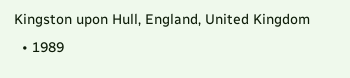Kingston upon Hull, England, United Kingdom
  • 1989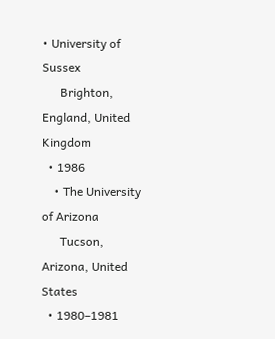• University of Sussex
      Brighton, England, United Kingdom
  • 1986
    • The University of Arizona
      Tucson, Arizona, United States
  • 1980–1981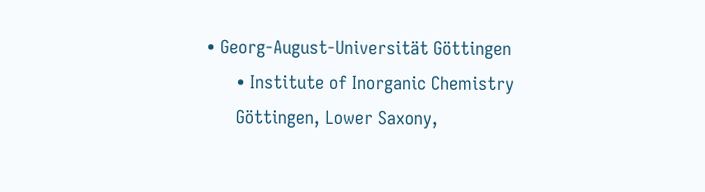• Georg-August-Universität Göttingen
      • Institute of Inorganic Chemistry
      Göttingen, Lower Saxony,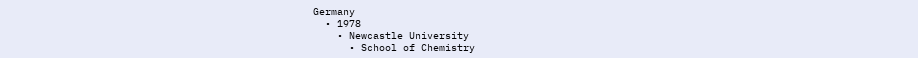Germany
  • 1978
    • Newcastle University
      • School of Chemistry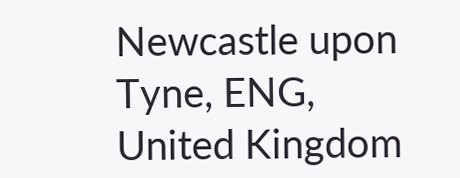Newcastle upon Tyne, ENG, United Kingdom